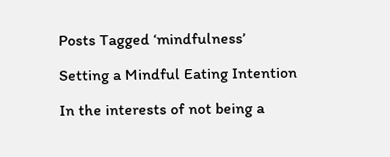Posts Tagged ‘mindfulness’

Setting a Mindful Eating Intention

In the interests of not being a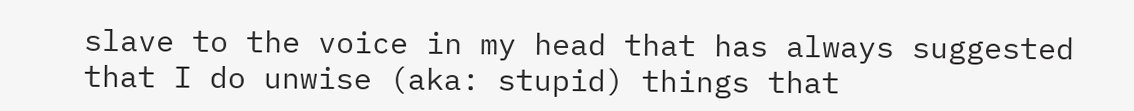slave to the voice in my head that has always suggested that I do unwise (aka: stupid) things that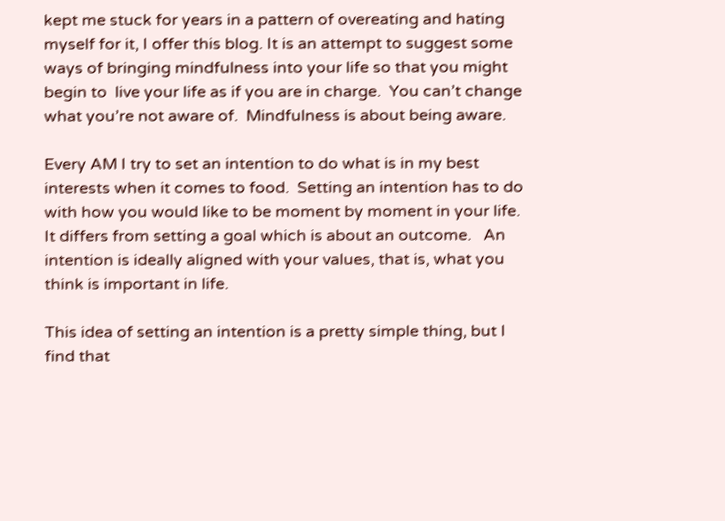kept me stuck for years in a pattern of overeating and hating myself for it, I offer this blog. It is an attempt to suggest some ways of bringing mindfulness into your life so that you might begin to  live your life as if you are in charge.  You can’t change what you’re not aware of.  Mindfulness is about being aware.

Every AM I try to set an intention to do what is in my best interests when it comes to food.  Setting an intention has to do with how you would like to be moment by moment in your life.  It differs from setting a goal which is about an outcome.   An intention is ideally aligned with your values, that is, what you think is important in life.

This idea of setting an intention is a pretty simple thing, but I find that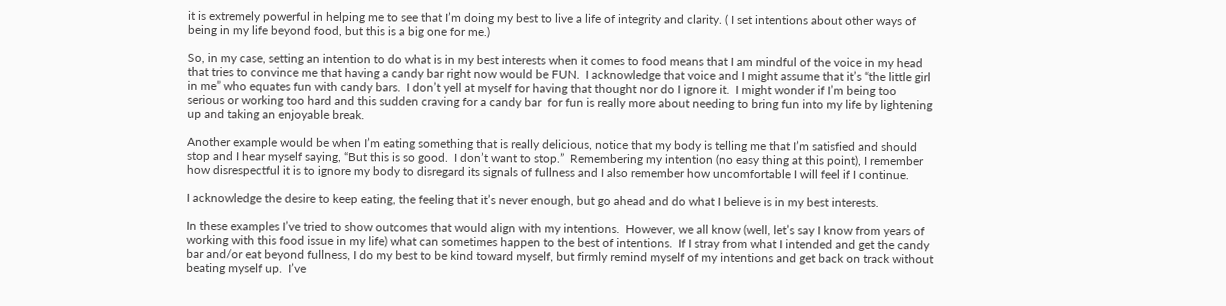it is extremely powerful in helping me to see that I’m doing my best to live a life of integrity and clarity. ( I set intentions about other ways of being in my life beyond food, but this is a big one for me.)

So, in my case, setting an intention to do what is in my best interests when it comes to food means that I am mindful of the voice in my head that tries to convince me that having a candy bar right now would be FUN.  I acknowledge that voice and I might assume that it’s “the little girl in me” who equates fun with candy bars.  I don’t yell at myself for having that thought nor do I ignore it.  I might wonder if I’m being too serious or working too hard and this sudden craving for a candy bar  for fun is really more about needing to bring fun into my life by lightening up and taking an enjoyable break.

Another example would be when I’m eating something that is really delicious, notice that my body is telling me that I’m satisfied and should stop and I hear myself saying, “But this is so good.  I don’t want to stop.”  Remembering my intention (no easy thing at this point), I remember how disrespectful it is to ignore my body to disregard its signals of fullness and I also remember how uncomfortable I will feel if I continue.

I acknowledge the desire to keep eating, the feeling that it’s never enough, but go ahead and do what I believe is in my best interests.

In these examples I’ve tried to show outcomes that would align with my intentions.  However, we all know (well, let’s say I know from years of working with this food issue in my life) what can sometimes happen to the best of intentions.  If I stray from what I intended and get the candy bar and/or eat beyond fullness, I do my best to be kind toward myself, but firmly remind myself of my intentions and get back on track without beating myself up.  I’ve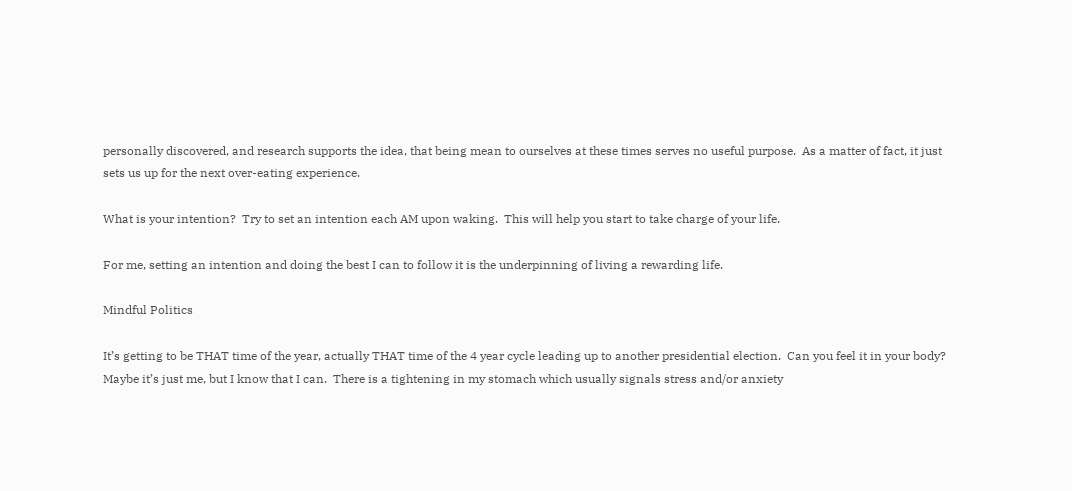personally discovered, and research supports the idea, that being mean to ourselves at these times serves no useful purpose.  As a matter of fact, it just sets us up for the next over-eating experience.

What is your intention?  Try to set an intention each AM upon waking.  This will help you start to take charge of your life.

For me, setting an intention and doing the best I can to follow it is the underpinning of living a rewarding life.

Mindful Politics

It’s getting to be THAT time of the year, actually THAT time of the 4 year cycle leading up to another presidential election.  Can you feel it in your body?  Maybe it’s just me, but I know that I can.  There is a tightening in my stomach which usually signals stress and/or anxiety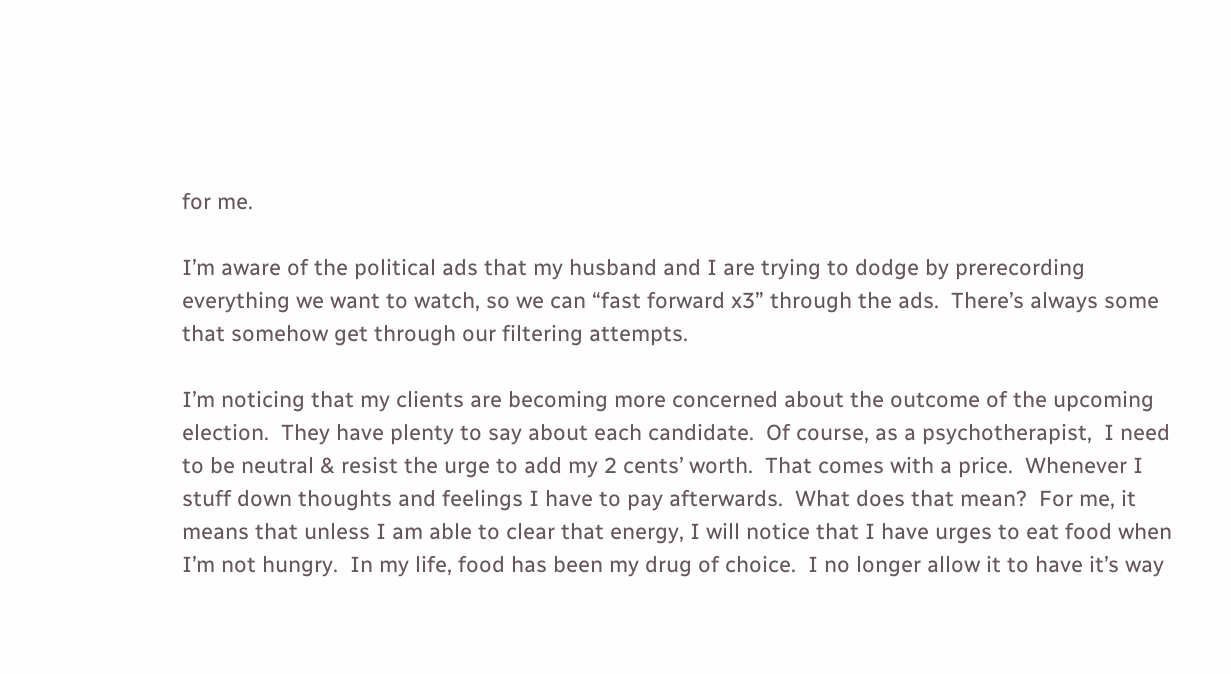for me.

I’m aware of the political ads that my husband and I are trying to dodge by prerecording everything we want to watch, so we can “fast forward x3” through the ads.  There’s always some that somehow get through our filtering attempts.

I’m noticing that my clients are becoming more concerned about the outcome of the upcoming election.  They have plenty to say about each candidate.  Of course, as a psychotherapist,  I need to be neutral & resist the urge to add my 2 cents’ worth.  That comes with a price.  Whenever I stuff down thoughts and feelings I have to pay afterwards.  What does that mean?  For me, it means that unless I am able to clear that energy, I will notice that I have urges to eat food when I’m not hungry.  In my life, food has been my drug of choice.  I no longer allow it to have it’s way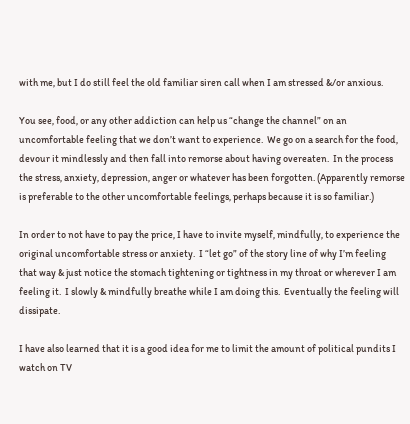with me, but I do still feel the old familiar siren call when I am stressed &/or anxious.

You see, food, or any other addiction can help us “change the channel” on an uncomfortable feeling that we don’t want to experience.  We go on a search for the food, devour it mindlessly and then fall into remorse about having overeaten.  In the process the stress, anxiety, depression, anger or whatever has been forgotten. (Apparently remorse is preferable to the other uncomfortable feelings, perhaps because it is so familiar.)

In order to not have to pay the price, I have to invite myself, mindfully, to experience the original uncomfortable stress or anxiety.  I “let go” of the story line of why I’m feeling that way & just notice the stomach tightening or tightness in my throat or wherever I am feeling it.  I slowly & mindfully breathe while I am doing this.  Eventually the feeling will dissipate.

I have also learned that it is a good idea for me to limit the amount of political pundits I watch on TV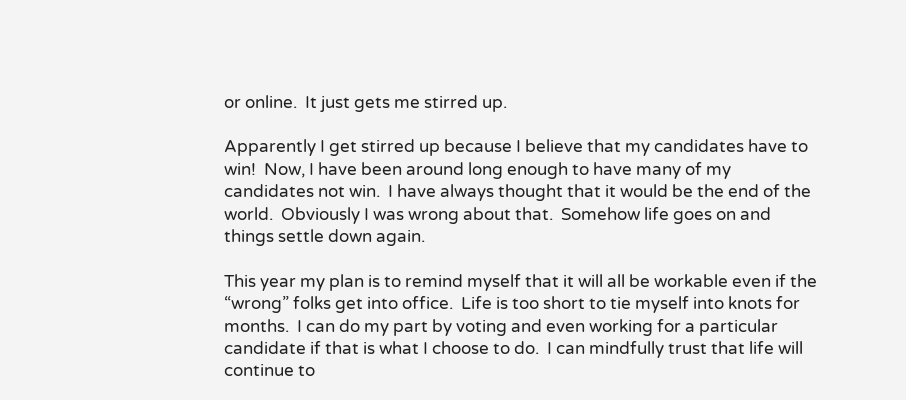or online.  It just gets me stirred up.

Apparently I get stirred up because I believe that my candidates have to win!  Now, I have been around long enough to have many of my candidates not win.  I have always thought that it would be the end of the world.  Obviously I was wrong about that.  Somehow life goes on and things settle down again.

This year my plan is to remind myself that it will all be workable even if the “wrong” folks get into office.  Life is too short to tie myself into knots for months.  I can do my part by voting and even working for a particular candidate if that is what I choose to do.  I can mindfully trust that life will continue to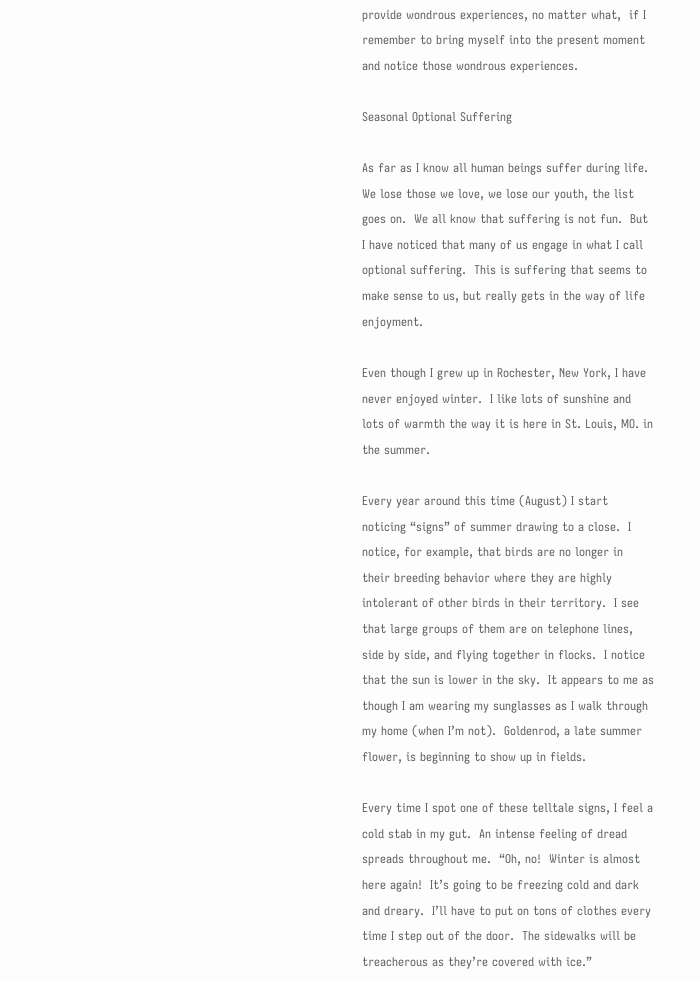provide wondrous experiences, no matter what,  if I remember to bring myself into the present moment and notice those wondrous experiences.

Seasonal Optional Suffering

As far as I know all human beings suffer during life.  We lose those we love, we lose our youth, the list goes on.  We all know that suffering is not fun.  But I have noticed that many of us engage in what I call optional suffering.  This is suffering that seems to make sense to us, but really gets in the way of life enjoyment.

Even though I grew up in Rochester, New York, I have never enjoyed winter.  I like lots of sunshine and lots of warmth the way it is here in St. Louis, MO. in the summer.

Every year around this time (August) I start noticing “signs” of summer drawing to a close.  I notice, for example, that birds are no longer in their breeding behavior where they are highly intolerant of other birds in their territory.  I see that large groups of them are on telephone lines, side by side, and flying together in flocks.  I notice that the sun is lower in the sky.  It appears to me as though I am wearing my sunglasses as I walk through my home (when I’m not).  Goldenrod, a late summer flower, is beginning to show up in fields.

Every time I spot one of these telltale signs, I feel a cold stab in my gut.  An intense feeling of dread spreads throughout me.  “Oh, no!  Winter is almost here again!  It’s going to be freezing cold and dark and dreary.  I’ll have to put on tons of clothes every time I step out of the door.  The sidewalks will be treacherous as they’re covered with ice.”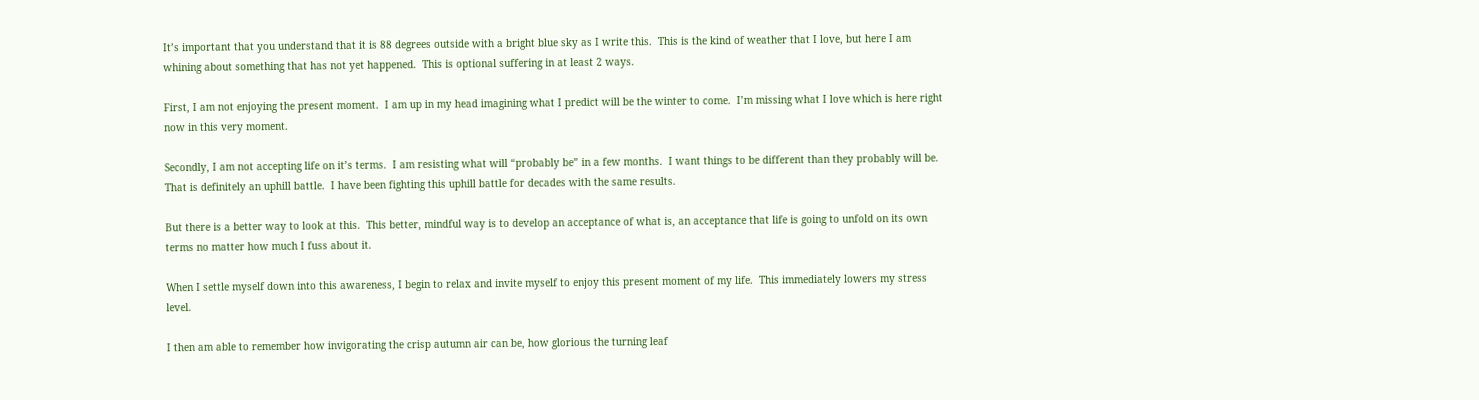It’s important that you understand that it is 88 degrees outside with a bright blue sky as I write this.  This is the kind of weather that I love, but here I am whining about something that has not yet happened.  This is optional suffering in at least 2 ways.

First, I am not enjoying the present moment.  I am up in my head imagining what I predict will be the winter to come.  I’m missing what I love which is here right now in this very moment.

Secondly, I am not accepting life on it’s terms.  I am resisting what will “probably be” in a few months.  I want things to be different than they probably will be.  That is definitely an uphill battle.  I have been fighting this uphill battle for decades with the same results.

But there is a better way to look at this.  This better, mindful way is to develop an acceptance of what is, an acceptance that life is going to unfold on its own terms no matter how much I fuss about it.

When I settle myself down into this awareness, I begin to relax and invite myself to enjoy this present moment of my life.  This immediately lowers my stress level.

I then am able to remember how invigorating the crisp autumn air can be, how glorious the turning leaf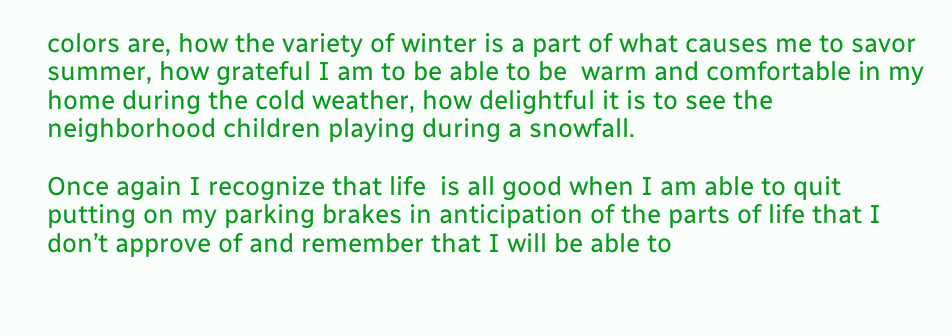colors are, how the variety of winter is a part of what causes me to savor summer, how grateful I am to be able to be  warm and comfortable in my home during the cold weather, how delightful it is to see the neighborhood children playing during a snowfall.

Once again I recognize that life  is all good when I am able to quit putting on my parking brakes in anticipation of the parts of life that I don’t approve of and remember that I will be able to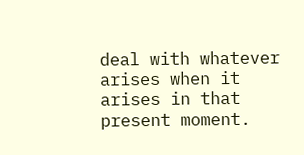deal with whatever arises when it arises in that present moment.